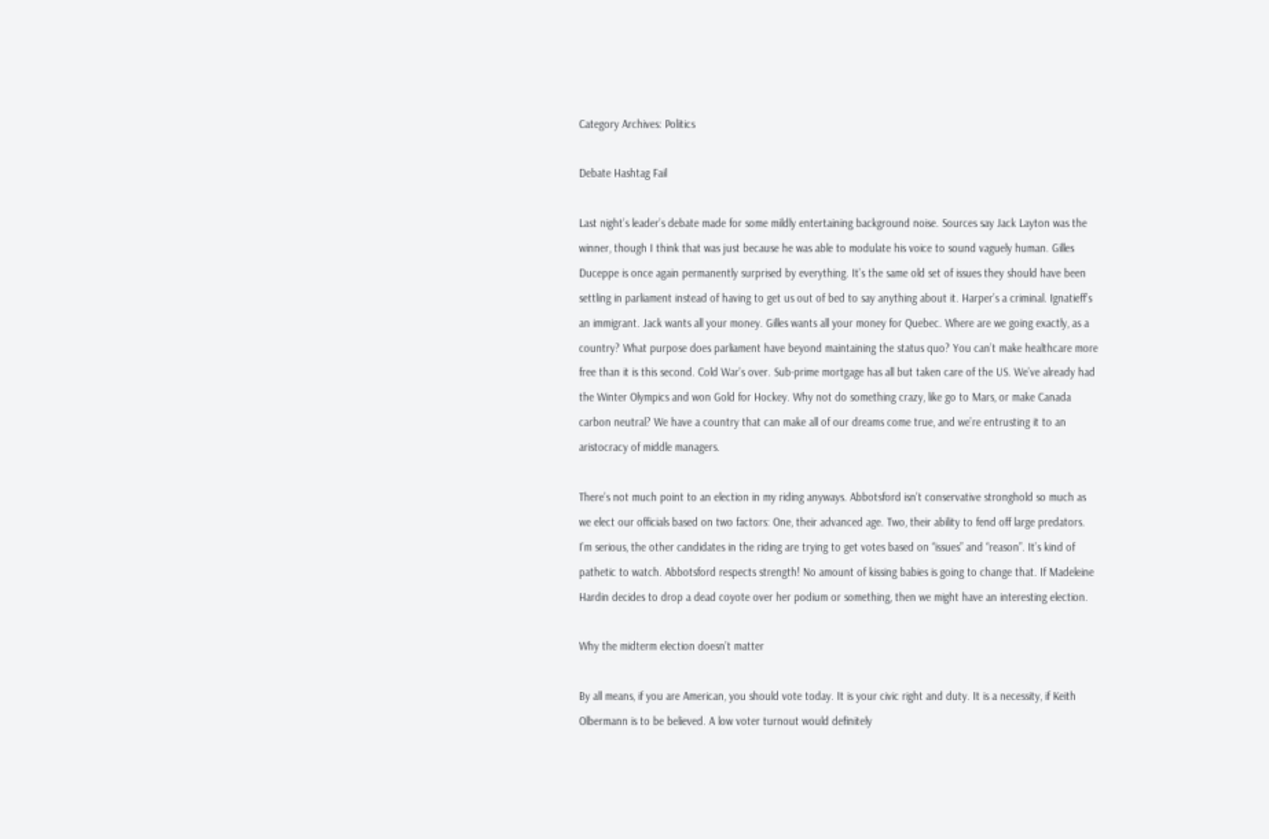Category Archives: Politics

Debate Hashtag Fail

Last night’s leader’s debate made for some mildly entertaining background noise. Sources say Jack Layton was the winner, though I think that was just because he was able to modulate his voice to sound vaguely human. Gilles Duceppe is once again permanently surprised by everything. It’s the same old set of issues they should have been settling in parliament instead of having to get us out of bed to say anything about it. Harper’s a criminal. Ignatieff’s an immigrant. Jack wants all your money. Gilles wants all your money for Quebec. Where are we going exactly, as a country? What purpose does parliament have beyond maintaining the status quo? You can’t make healthcare more free than it is this second. Cold War’s over. Sub-prime mortgage has all but taken care of the US. We’ve already had the Winter Olympics and won Gold for Hockey. Why not do something crazy, like go to Mars, or make Canada carbon neutral? We have a country that can make all of our dreams come true, and we’re entrusting it to an aristocracy of middle managers.

There’s not much point to an election in my riding anyways. Abbotsford isn’t conservative stronghold so much as we elect our officials based on two factors: One, their advanced age. Two, their ability to fend off large predators. I’m serious, the other candidates in the riding are trying to get votes based on “issues” and “reason”. It’s kind of pathetic to watch. Abbotsford respects strength! No amount of kissing babies is going to change that. If Madeleine Hardin decides to drop a dead coyote over her podium or something, then we might have an interesting election.

Why the midterm election doesn’t matter

By all means, if you are American, you should vote today. It is your civic right and duty. It is a necessity, if Keith Olbermann is to be believed. A low voter turnout would definitely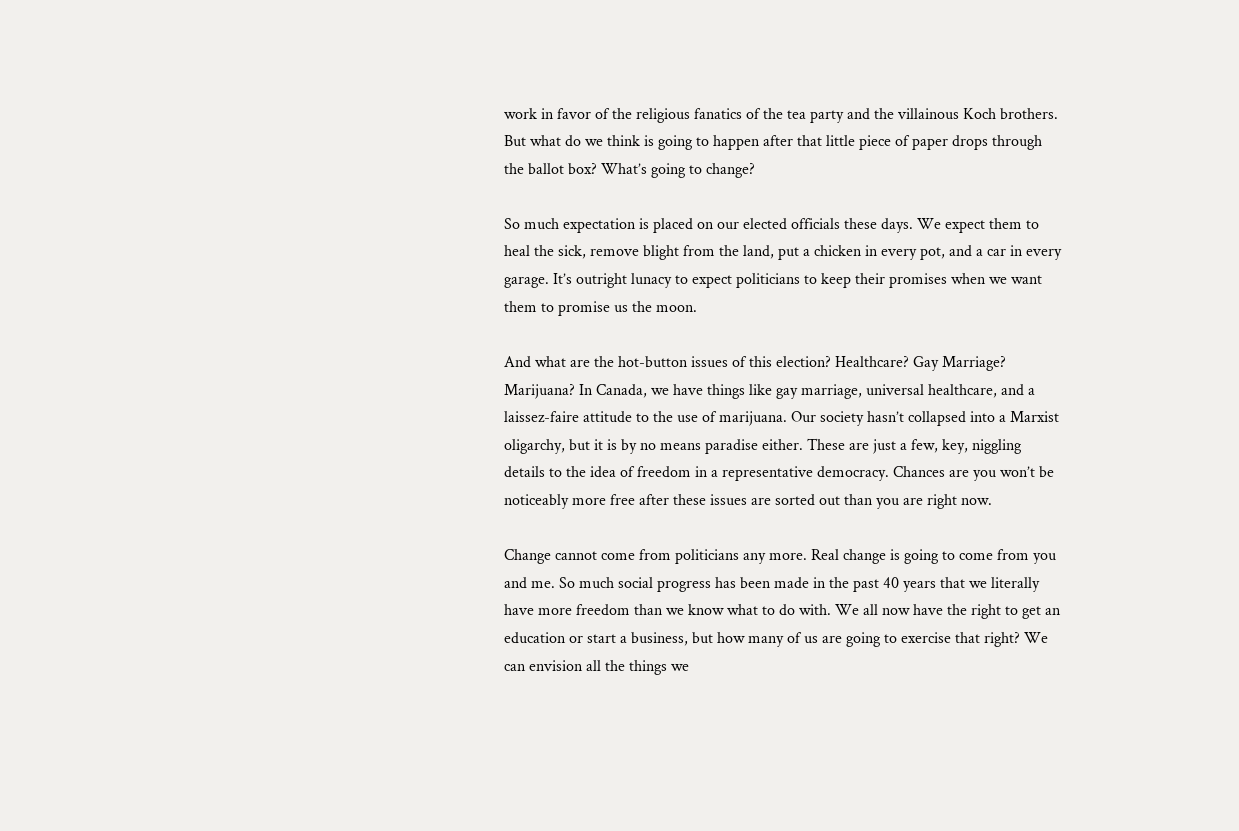work in favor of the religious fanatics of the tea party and the villainous Koch brothers. But what do we think is going to happen after that little piece of paper drops through the ballot box? What’s going to change?

So much expectation is placed on our elected officials these days. We expect them to heal the sick, remove blight from the land, put a chicken in every pot, and a car in every garage. It’s outright lunacy to expect politicians to keep their promises when we want them to promise us the moon.

And what are the hot-button issues of this election? Healthcare? Gay Marriage? Marijuana? In Canada, we have things like gay marriage, universal healthcare, and a laissez-faire attitude to the use of marijuana. Our society hasn’t collapsed into a Marxist oligarchy, but it is by no means paradise either. These are just a few, key, niggling details to the idea of freedom in a representative democracy. Chances are you won’t be noticeably more free after these issues are sorted out than you are right now.

Change cannot come from politicians any more. Real change is going to come from you and me. So much social progress has been made in the past 40 years that we literally have more freedom than we know what to do with. We all now have the right to get an education or start a business, but how many of us are going to exercise that right? We can envision all the things we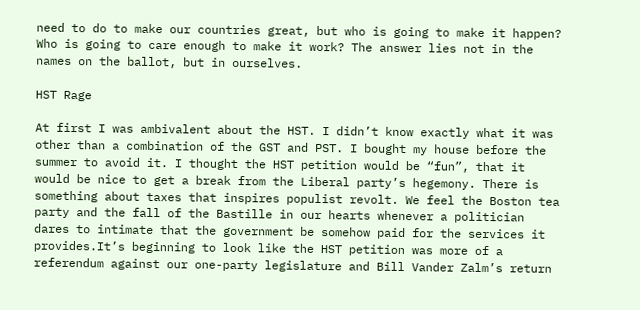need to do to make our countries great, but who is going to make it happen? Who is going to care enough to make it work? The answer lies not in the names on the ballot, but in ourselves.

HST Rage

At first I was ambivalent about the HST. I didn’t know exactly what it was other than a combination of the GST and PST. I bought my house before the summer to avoid it. I thought the HST petition would be “fun”, that it would be nice to get a break from the Liberal party’s hegemony. There is something about taxes that inspires populist revolt. We feel the Boston tea party and the fall of the Bastille in our hearts whenever a politician dares to intimate that the government be somehow paid for the services it provides.It’s beginning to look like the HST petition was more of a referendum against our one-party legislature and Bill Vander Zalm’s return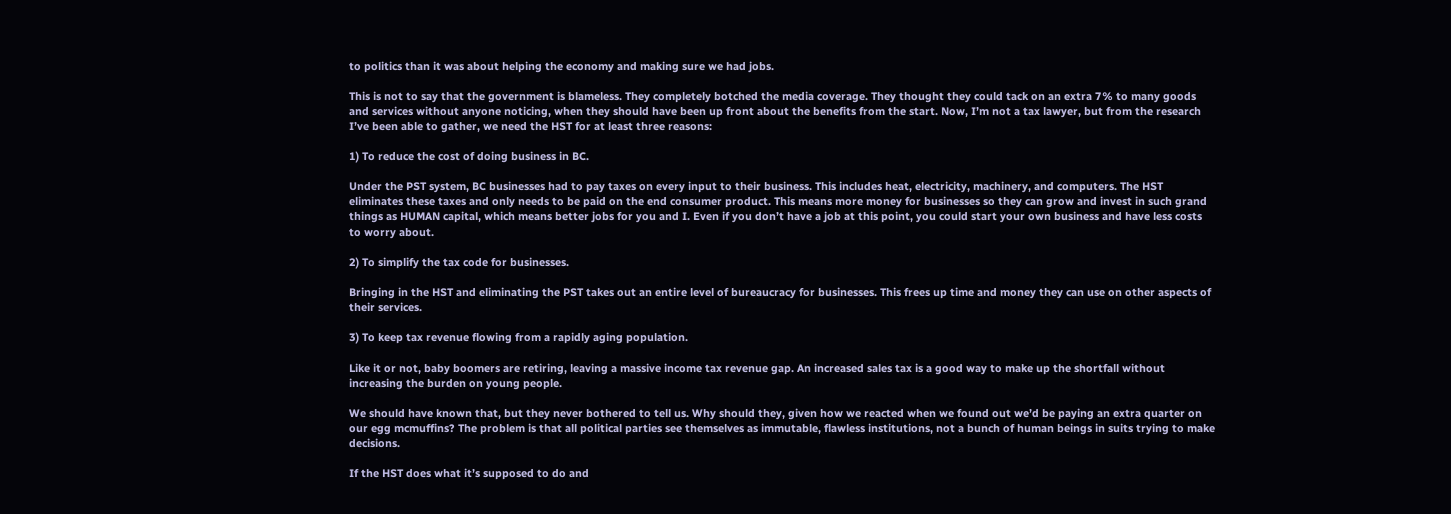to politics than it was about helping the economy and making sure we had jobs.

This is not to say that the government is blameless. They completely botched the media coverage. They thought they could tack on an extra 7% to many goods and services without anyone noticing, when they should have been up front about the benefits from the start. Now, I’m not a tax lawyer, but from the research I’ve been able to gather, we need the HST for at least three reasons:

1) To reduce the cost of doing business in BC.

Under the PST system, BC businesses had to pay taxes on every input to their business. This includes heat, electricity, machinery, and computers. The HST eliminates these taxes and only needs to be paid on the end consumer product. This means more money for businesses so they can grow and invest in such grand things as HUMAN capital, which means better jobs for you and I. Even if you don’t have a job at this point, you could start your own business and have less costs to worry about.

2) To simplify the tax code for businesses.

Bringing in the HST and eliminating the PST takes out an entire level of bureaucracy for businesses. This frees up time and money they can use on other aspects of their services.

3) To keep tax revenue flowing from a rapidly aging population.

Like it or not, baby boomers are retiring, leaving a massive income tax revenue gap. An increased sales tax is a good way to make up the shortfall without increasing the burden on young people.

We should have known that, but they never bothered to tell us. Why should they, given how we reacted when we found out we’d be paying an extra quarter on our egg mcmuffins? The problem is that all political parties see themselves as immutable, flawless institutions, not a bunch of human beings in suits trying to make decisions.

If the HST does what it’s supposed to do and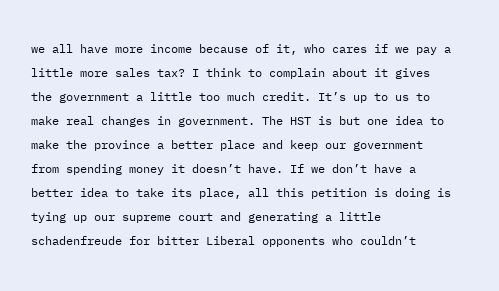we all have more income because of it, who cares if we pay a little more sales tax? I think to complain about it gives the government a little too much credit. It’s up to us to make real changes in government. The HST is but one idea to make the province a better place and keep our government from spending money it doesn’t have. If we don’t have a better idea to take its place, all this petition is doing is tying up our supreme court and generating a little schadenfreude for bitter Liberal opponents who couldn’t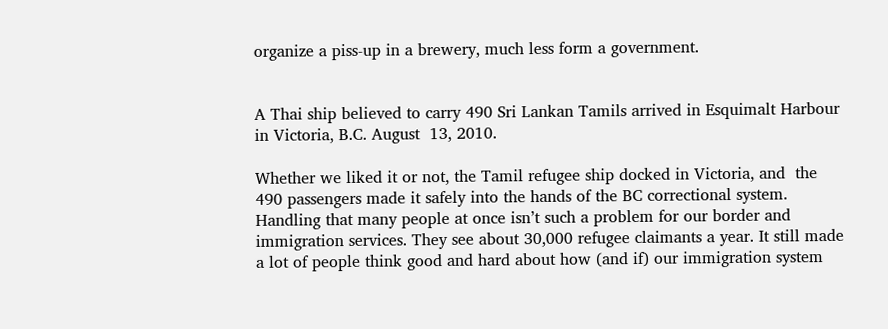organize a piss-up in a brewery, much less form a government.


A Thai ship believed to carry 490 Sri Lankan Tamils arrived in Esquimalt Harbour in Victoria, B.C. August  13, 2010.

Whether we liked it or not, the Tamil refugee ship docked in Victoria, and  the 490 passengers made it safely into the hands of the BC correctional system. Handling that many people at once isn’t such a problem for our border and immigration services. They see about 30,000 refugee claimants a year. It still made a lot of people think good and hard about how (and if) our immigration system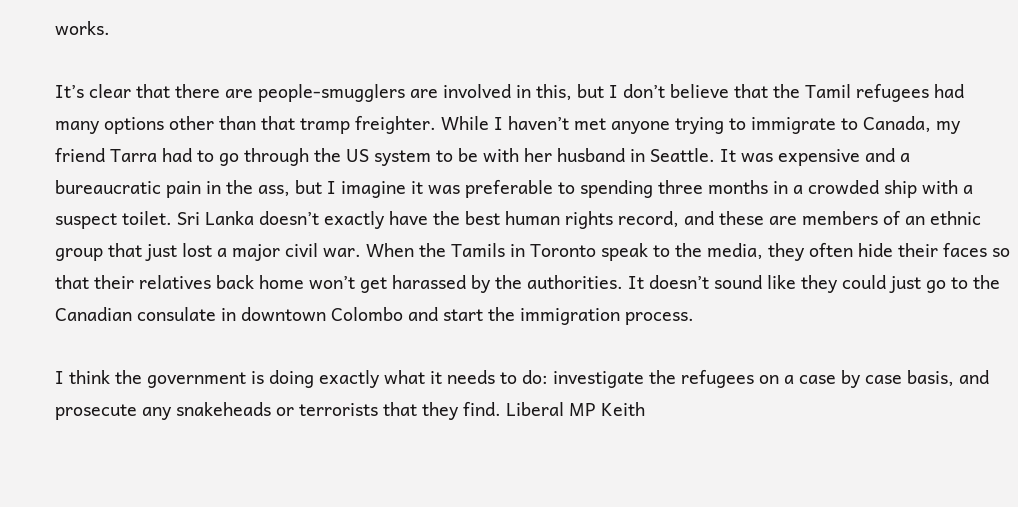works.

It’s clear that there are people-smugglers are involved in this, but I don’t believe that the Tamil refugees had many options other than that tramp freighter. While I haven’t met anyone trying to immigrate to Canada, my friend Tarra had to go through the US system to be with her husband in Seattle. It was expensive and a bureaucratic pain in the ass, but I imagine it was preferable to spending three months in a crowded ship with a suspect toilet. Sri Lanka doesn’t exactly have the best human rights record, and these are members of an ethnic group that just lost a major civil war. When the Tamils in Toronto speak to the media, they often hide their faces so that their relatives back home won’t get harassed by the authorities. It doesn’t sound like they could just go to the Canadian consulate in downtown Colombo and start the immigration process.

I think the government is doing exactly what it needs to do: investigate the refugees on a case by case basis, and prosecute any snakeheads or terrorists that they find. Liberal MP Keith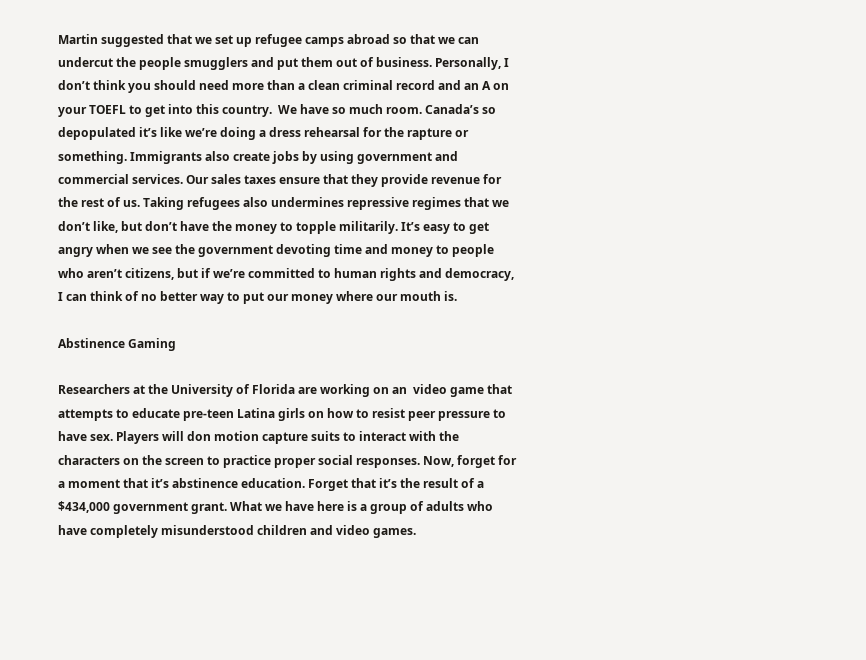Martin suggested that we set up refugee camps abroad so that we can undercut the people smugglers and put them out of business. Personally, I don’t think you should need more than a clean criminal record and an A on your TOEFL to get into this country.  We have so much room. Canada’s so depopulated it’s like we’re doing a dress rehearsal for the rapture or something. Immigrants also create jobs by using government and commercial services. Our sales taxes ensure that they provide revenue for the rest of us. Taking refugees also undermines repressive regimes that we don’t like, but don’t have the money to topple militarily. It’s easy to get angry when we see the government devoting time and money to people who aren’t citizens, but if we’re committed to human rights and democracy, I can think of no better way to put our money where our mouth is.

Abstinence Gaming

Researchers at the University of Florida are working on an  video game that attempts to educate pre-teen Latina girls on how to resist peer pressure to have sex. Players will don motion capture suits to interact with the characters on the screen to practice proper social responses. Now, forget for a moment that it’s abstinence education. Forget that it’s the result of a $434,000 government grant. What we have here is a group of adults who have completely misunderstood children and video games.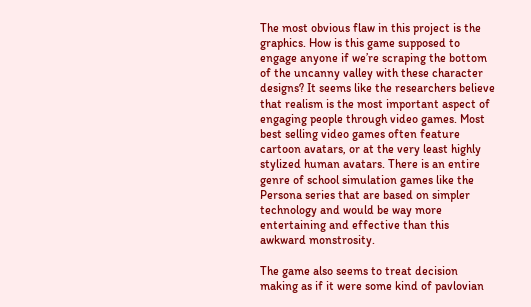The most obvious flaw in this project is the graphics. How is this game supposed to engage anyone if we’re scraping the bottom of the uncanny valley with these character designs? It seems like the researchers believe that realism is the most important aspect of engaging people through video games. Most best selling video games often feature cartoon avatars, or at the very least highly stylized human avatars. There is an entire genre of school simulation games like the Persona series that are based on simpler technology and would be way more entertaining and effective than this awkward monstrosity.

The game also seems to treat decision making as if it were some kind of pavlovian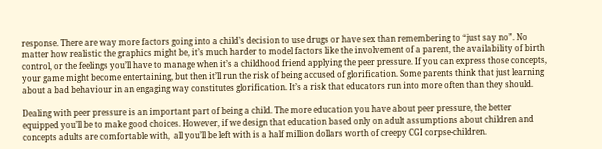response. There are way more factors going into a child’s decision to use drugs or have sex than remembering to “just say no”. No matter how realistic the graphics might be, it’s much harder to model factors like the involvement of a parent, the availability of birth control, or the feelings you’ll have to manage when it’s a childhood friend applying the peer pressure. If you can express those concepts, your game might become entertaining, but then it’ll run the risk of being accused of glorification. Some parents think that just learning about a bad behaviour in an engaging way constitutes glorification. It’s a risk that educators run into more often than they should.

Dealing with peer pressure is an important part of being a child. The more education you have about peer pressure, the better equipped you’ll be to make good choices. However, if we design that education based only on adult assumptions about children and concepts adults are comfortable with,  all you’ll be left with is a half million dollars worth of creepy CGI corpse-children.